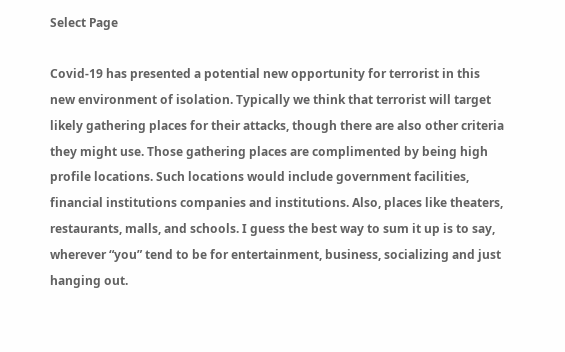Select Page

Covid-19 has presented a potential new opportunity for terrorist in this new environment of isolation. Typically we think that terrorist will target likely gathering places for their attacks, though there are also other criteria they might use. Those gathering places are complimented by being high profile locations. Such locations would include government facilities, financial institutions companies and institutions. Also, places like theaters, restaurants, malls, and schools. I guess the best way to sum it up is to say, wherever “you” tend to be for entertainment, business, socializing and just hanging out.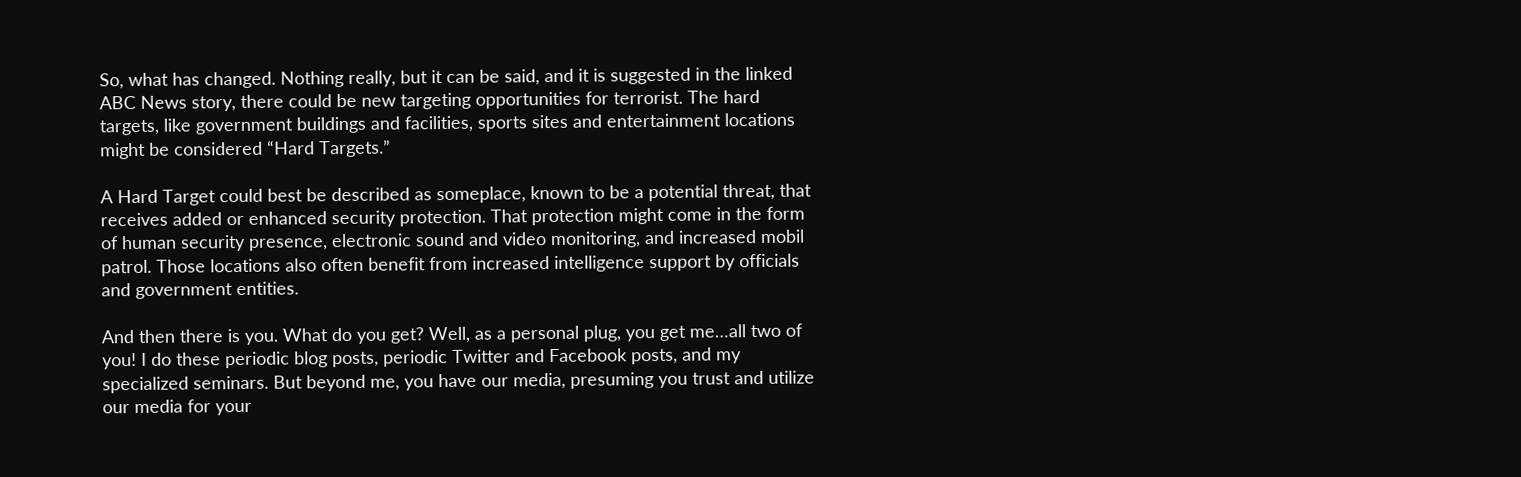So, what has changed. Nothing really, but it can be said, and it is suggested in the linked ABC News story, there could be new targeting opportunities for terrorist. The hard targets, like government buildings and facilities, sports sites and entertainment locations might be considered “Hard Targets.”

A Hard Target could best be described as someplace, known to be a potential threat, that receives added or enhanced security protection. That protection might come in the form of human security presence, electronic sound and video monitoring, and increased mobil patrol. Those locations also often benefit from increased intelligence support by officials and government entities.

And then there is you. What do you get? Well, as a personal plug, you get me…all two of you! I do these periodic blog posts, periodic Twitter and Facebook posts, and my specialized seminars. But beyond me, you have our media, presuming you trust and utilize our media for your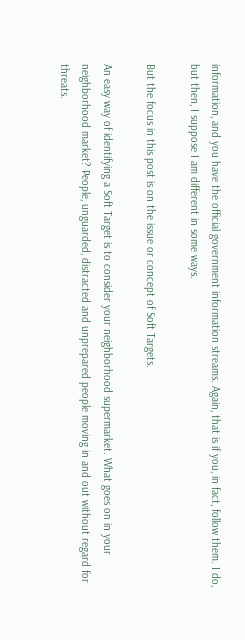information, and you have the official government information streams. Again, that is if you, in fact, follow them. I do, but then, I suppose I am different in some ways.

But the focus in this post is on the issue or concept of Soft Targets.

An easy way of identifying a Soft Target is to consider your neighborhood supermarket. What goes on in your neighborhood market? People, unguarded, distracted and unprepared people moving in and out without regard for threats.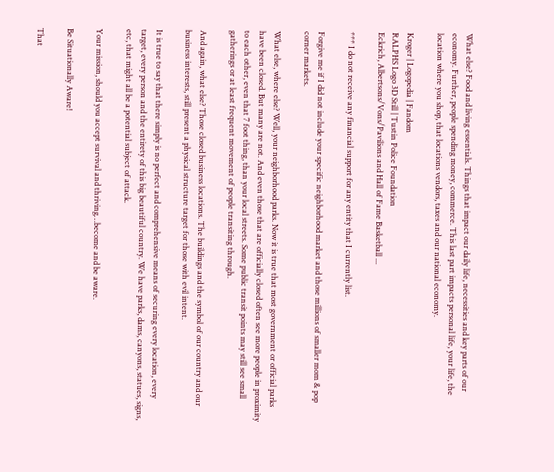What else? Food and living essentials. Things that impact our daily life, necessities and key parts of our economy. Further, people spending money, commerce. This last part impacts personal life, your life, the location where you shop, that locations vendors, taxes and our national economy.

Kroger | Logopedia | Fandom
RALPHS Logo 3D Still | Tustin Police Foundation
Eckrich, Albertsons/Vons/Pavilions and Hall of Fame Basketball ...

*** I do not receive any financial support for any entity that I currently list.

Forgive me if I did not include your specific neighborhood market and those millions of smaller mom & pop corner markets.

What else, where else? Well, your neighborhood parks. Now it is true that most government or official parks have been closed. But many are not. And even those that are officially closed often see more people in proximity to each other, even that 7 foot thing, than your local streets. Some public transit points may still see small gatherings or at least frequent movement of people transiting through.

And again, what else? Those closed business locations. The buildings and the symbol of our country and our business interests, still present a physical structure target for those with evil intent.

It is true to say that there simply is no perfect and comprehensive means of securing every location, every target, every person and the entirety of this big beautiful country. We have parks, dams, canyons, statues, signs, etc, that might all be a potential subject of attack.

Your mission, should you accept survival and thriving…become and be aware.

Be Situationally Aware!

That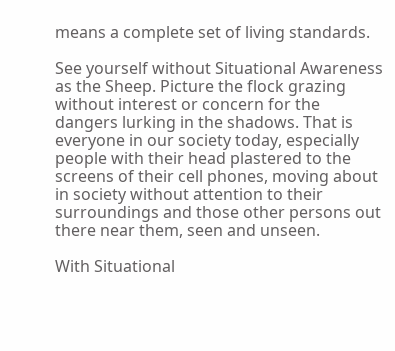means a complete set of living standards.

See yourself without Situational Awareness as the Sheep. Picture the flock grazing without interest or concern for the dangers lurking in the shadows. That is everyone in our society today, especially people with their head plastered to the screens of their cell phones, moving about in society without attention to their surroundings and those other persons out there near them, seen and unseen.

With Situational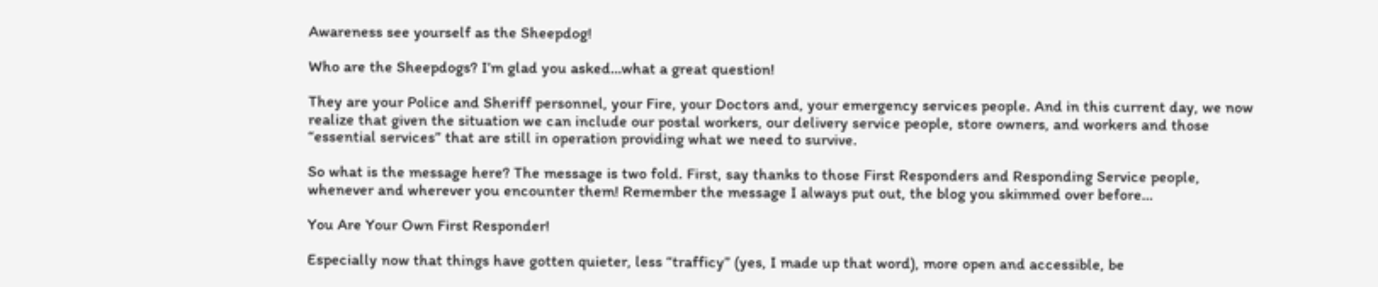Awareness see yourself as the Sheepdog!

Who are the Sheepdogs? I’m glad you asked…what a great question!

They are your Police and Sheriff personnel, your Fire, your Doctors and, your emergency services people. And in this current day, we now realize that given the situation we can include our postal workers, our delivery service people, store owners, and workers and those “essential services” that are still in operation providing what we need to survive.

So what is the message here? The message is two fold. First, say thanks to those First Responders and Responding Service people, whenever and wherever you encounter them! Remember the message I always put out, the blog you skimmed over before…

You Are Your Own First Responder!

Especially now that things have gotten quieter, less “trafficy” (yes, I made up that word), more open and accessible, be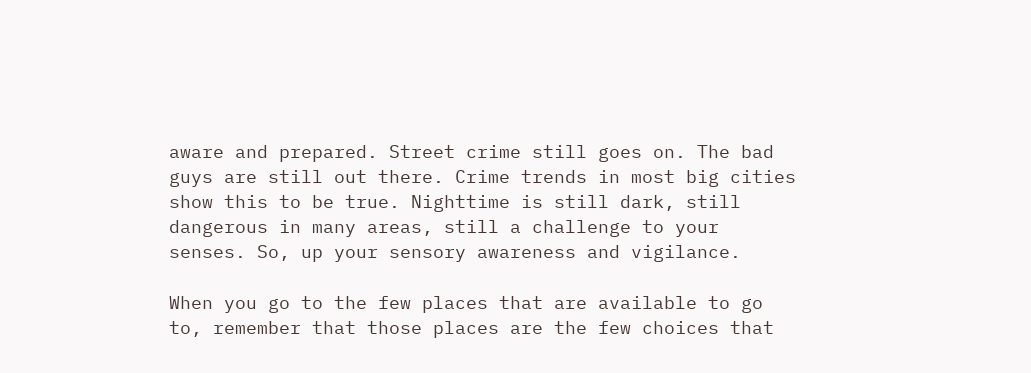aware and prepared. Street crime still goes on. The bad guys are still out there. Crime trends in most big cities show this to be true. Nighttime is still dark, still dangerous in many areas, still a challenge to your senses. So, up your sensory awareness and vigilance.

When you go to the few places that are available to go to, remember that those places are the few choices that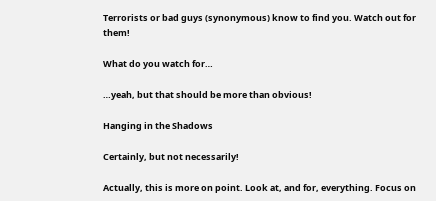Terrorists or bad guys (synonymous) know to find you. Watch out for them!

What do you watch for…

…yeah, but that should be more than obvious!

Hanging in the Shadows

Certainly, but not necessarily!

Actually, this is more on point. Look at, and for, everything. Focus on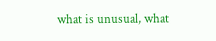what is unusual, what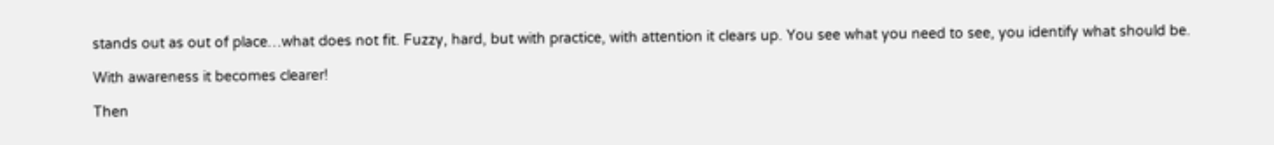stands out as out of place…what does not fit. Fuzzy, hard, but with practice, with attention it clears up. You see what you need to see, you identify what should be.

With awareness it becomes clearer!

Then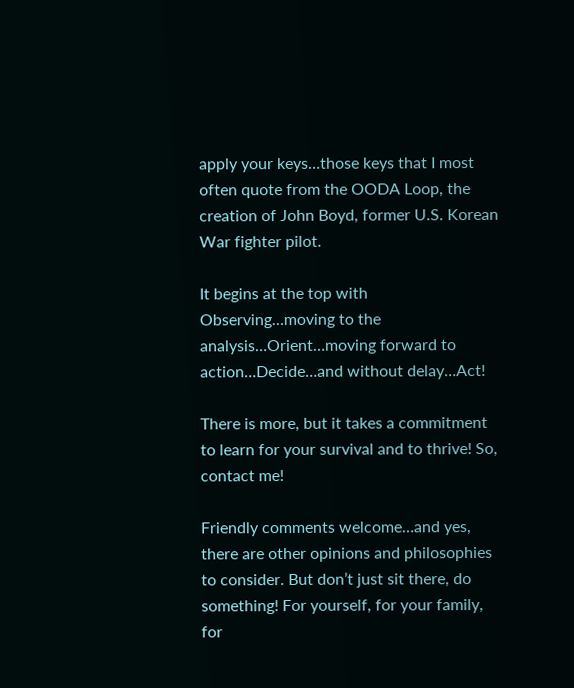apply your keys…those keys that I most often quote from the OODA Loop, the creation of John Boyd, former U.S. Korean War fighter pilot.

It begins at the top with Observing…moving to the analysis…Orient…moving forward to action…Decide…and without delay…Act!

There is more, but it takes a commitment to learn for your survival and to thrive! So, contact me!

Friendly comments welcome…and yes, there are other opinions and philosophies to consider. But don’t just sit there, do something! For yourself, for your family, for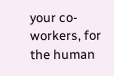your co-workers, for the human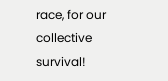race, for our collective survival!